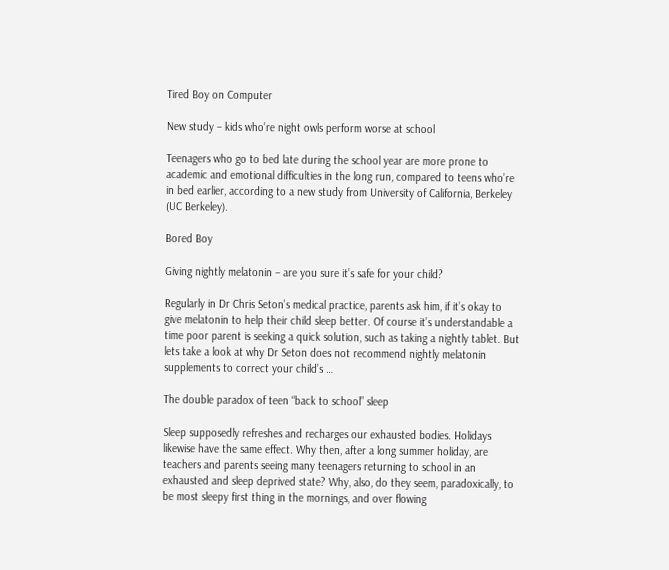Tired Boy on Computer

New study – kids who’re night owls perform worse at school

Teenagers who go to bed late during the school year are more prone to academic and emotional difficulties in the long run, compared to teens who’re in bed earlier, according to a new study from University of California, Berkeley (UC Berkeley).

Bored Boy

Giving nightly melatonin – are you sure it’s safe for your child?

Regularly in Dr Chris Seton’s medical practice, parents ask him, if it’s okay to give melatonin to help their child sleep better. Of course it’s understandable a time poor parent is seeking a quick solution, such as taking a nightly tablet. But lets take a look at why Dr Seton does not recommend nightly melatonin supplements to correct your child’s …

The double paradox of teen “back to school” sleep

Sleep supposedly refreshes and recharges our exhausted bodies. Holidays likewise have the same effect. Why then, after a long summer holiday, are teachers and parents seeing many teenagers returning to school in an exhausted and sleep deprived state? Why, also, do they seem, paradoxically, to be most sleepy first thing in the mornings, and over flowing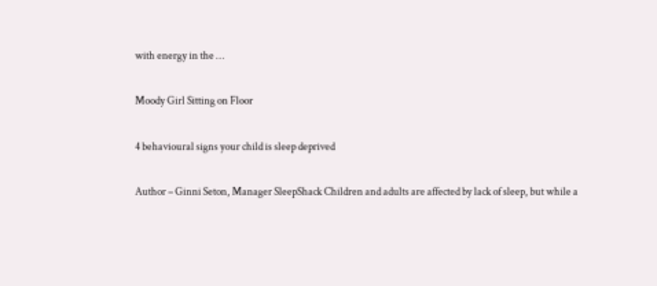with energy in the …

Moody Girl Sitting on Floor

4 behavioural signs your child is sleep deprived

Author – Ginni Seton, Manager SleepShack Children and adults are affected by lack of sleep, but while a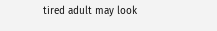tired adult may look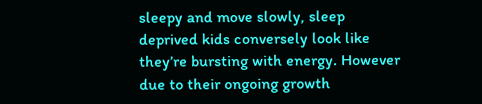sleepy and move slowly, sleep deprived kids conversely look like they’re bursting with energy. However due to their ongoing growth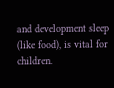and development sleep (like food), is vital for children.